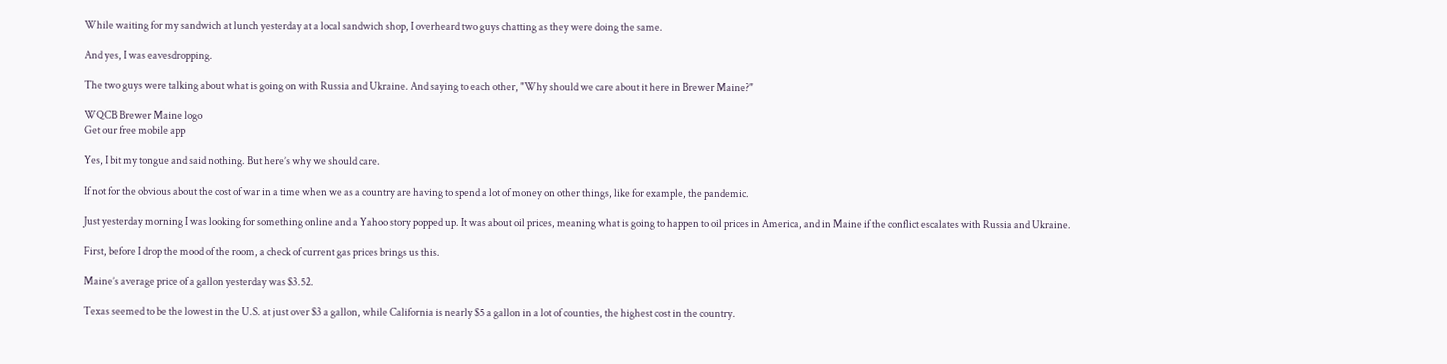While waiting for my sandwich at lunch yesterday at a local sandwich shop, I overheard two guys chatting as they were doing the same.

And yes, I was eavesdropping.

The two guys were talking about what is going on with Russia and Ukraine. And saying to each other, "Why should we care about it here in Brewer Maine?"

WQCB Brewer Maine logo
Get our free mobile app

Yes, I bit my tongue and said nothing. But here’s why we should care.

If not for the obvious about the cost of war in a time when we as a country are having to spend a lot of money on other things, like for example, the pandemic.

Just yesterday morning I was looking for something online and a Yahoo story popped up. It was about oil prices, meaning what is going to happen to oil prices in America, and in Maine if the conflict escalates with Russia and Ukraine.

First, before I drop the mood of the room, a check of current gas prices brings us this.

Maine’s average price of a gallon yesterday was $3.52.

Texas seemed to be the lowest in the U.S. at just over $3 a gallon, while California is nearly $5 a gallon in a lot of counties, the highest cost in the country.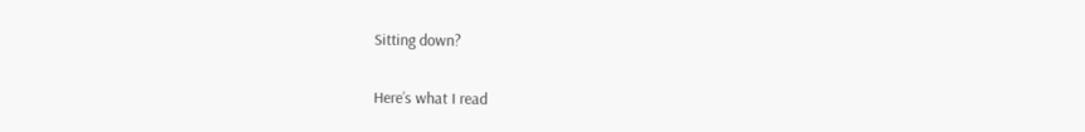Sitting down?

Here’s what I read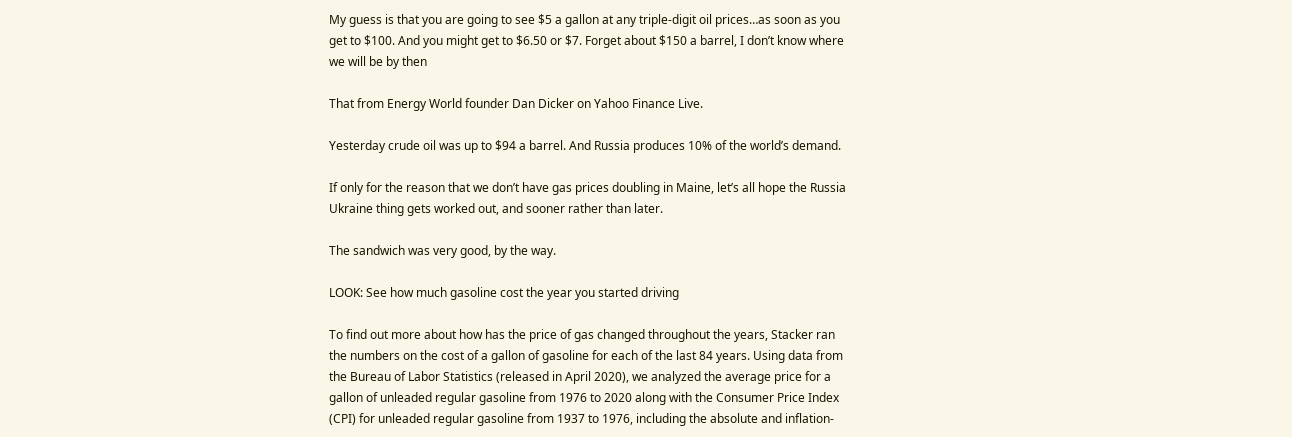My guess is that you are going to see $5 a gallon at any triple-digit oil prices…as soon as you get to $100. And you might get to $6.50 or $7. Forget about $150 a barrel, I don’t know where we will be by then

That from Energy World founder Dan Dicker on Yahoo Finance Live.

Yesterday crude oil was up to $94 a barrel. And Russia produces 10% of the world’s demand.

If only for the reason that we don’t have gas prices doubling in Maine, let’s all hope the Russia Ukraine thing gets worked out, and sooner rather than later.

The sandwich was very good, by the way.

LOOK: See how much gasoline cost the year you started driving

To find out more about how has the price of gas changed throughout the years, Stacker ran the numbers on the cost of a gallon of gasoline for each of the last 84 years. Using data from the Bureau of Labor Statistics (released in April 2020), we analyzed the average price for a gallon of unleaded regular gasoline from 1976 to 2020 along with the Consumer Price Index (CPI) for unleaded regular gasoline from 1937 to 1976, including the absolute and inflation-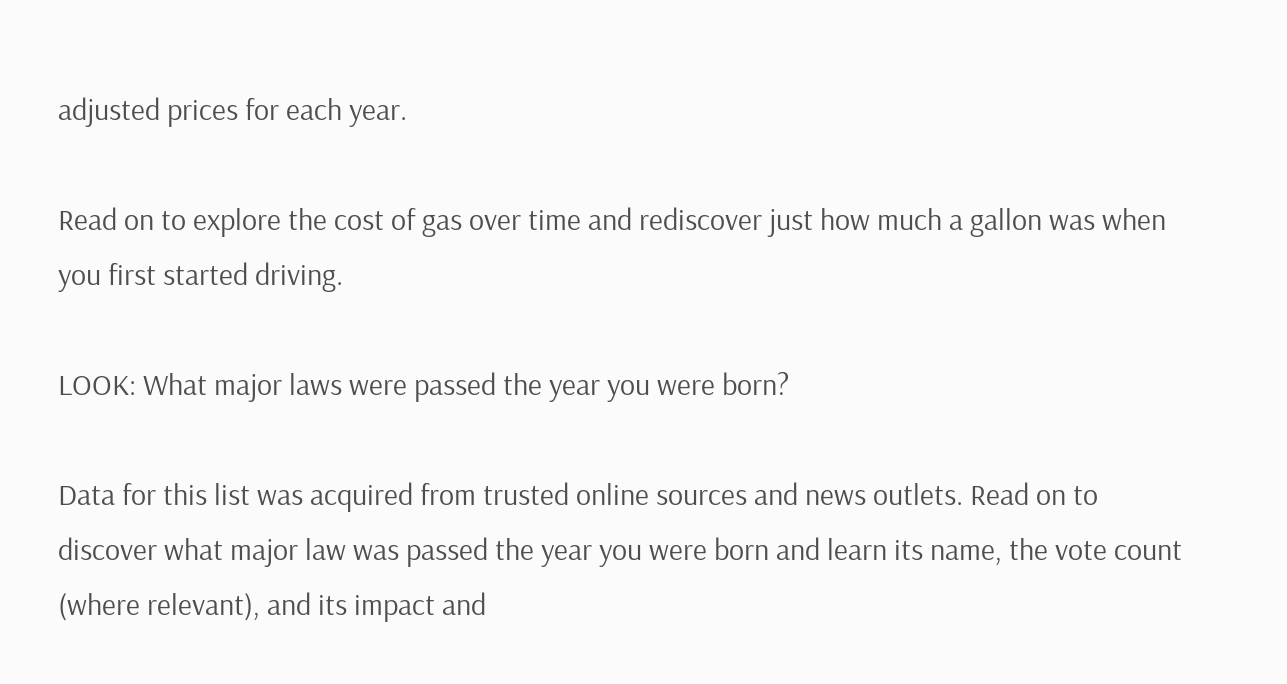adjusted prices for each year.

Read on to explore the cost of gas over time and rediscover just how much a gallon was when you first started driving.

LOOK: What major laws were passed the year you were born?

Data for this list was acquired from trusted online sources and news outlets. Read on to discover what major law was passed the year you were born and learn its name, the vote count (where relevant), and its impact and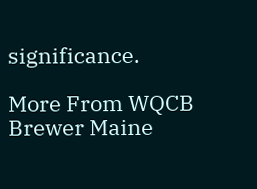significance.

More From WQCB Brewer Maine